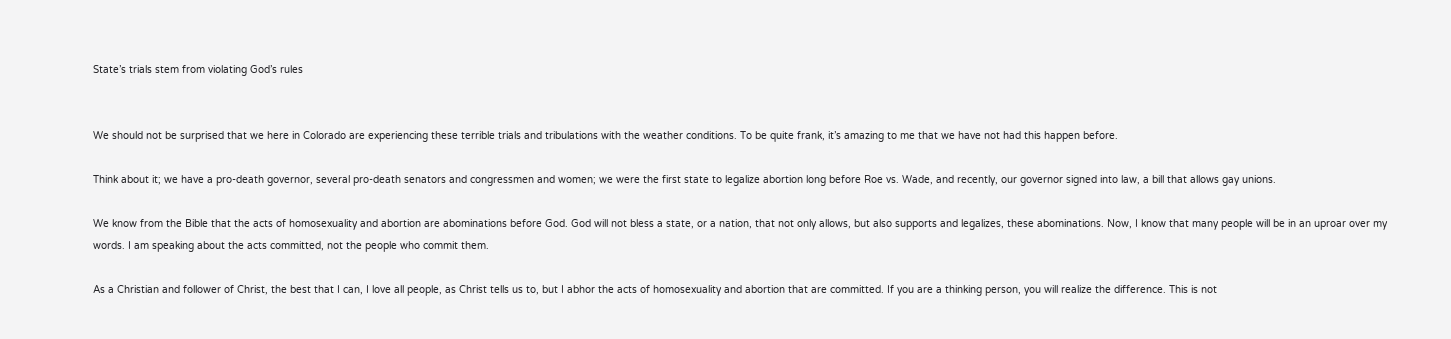State’s trials stem from violating God’s rules


We should not be surprised that we here in Colorado are experiencing these terrible trials and tribulations with the weather conditions. To be quite frank, it’s amazing to me that we have not had this happen before.

Think about it; we have a pro-death governor, several pro-death senators and congressmen and women; we were the first state to legalize abortion long before Roe vs. Wade, and recently, our governor signed into law, a bill that allows gay unions.

We know from the Bible that the acts of homosexuality and abortion are abominations before God. God will not bless a state, or a nation, that not only allows, but also supports and legalizes, these abominations. Now, I know that many people will be in an uproar over my words. I am speaking about the acts committed, not the people who commit them.

As a Christian and follower of Christ, the best that I can, I love all people, as Christ tells us to, but I abhor the acts of homosexuality and abortion that are committed. If you are a thinking person, you will realize the difference. This is not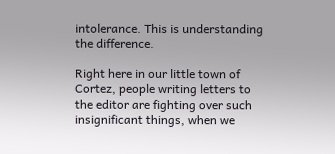intolerance. This is understanding the difference.

Right here in our little town of Cortez, people writing letters to the editor are fighting over such insignificant things, when we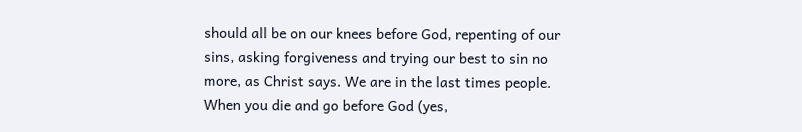should all be on our knees before God, repenting of our sins, asking forgiveness and trying our best to sin no more, as Christ says. We are in the last times people. When you die and go before God (yes,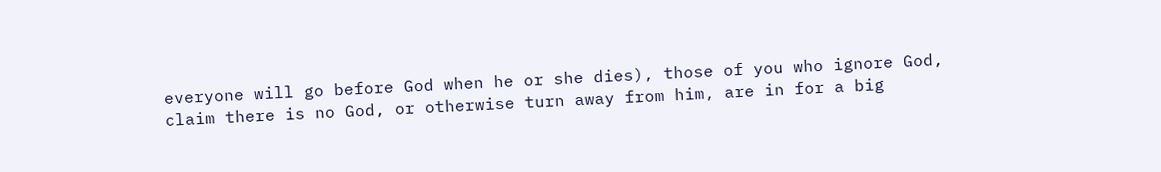everyone will go before God when he or she dies), those of you who ignore God, claim there is no God, or otherwise turn away from him, are in for a big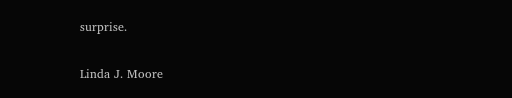surprise.

Linda J. Moore